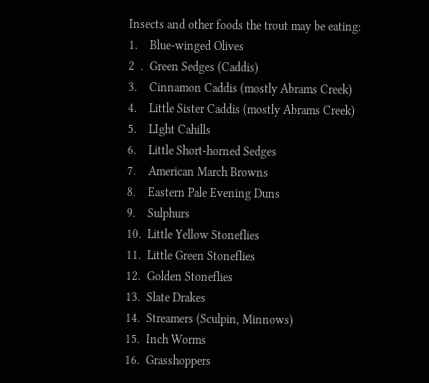Insects and other foods the trout may be eating:
1.    Blue-winged Olives
2  .  Green Sedges (Caddis)
3.    Cinnamon Caddis (mostly Abrams Creek)
4.    Little Sister Caddis (mostly Abrams Creek)
5.    LIght Cahills
6.    Little Short-horned Sedges
7.    American March Browns
8.    Eastern Pale Evening Duns
9.    Sulphurs
10.  Little Yellow Stoneflies
11.  Little Green Stoneflies
12.  Golden Stoneflies
13.  Slate Drakes
14.  Streamers (Sculpin, Minnows)
15.  Inch Worms
16.  Grasshoppers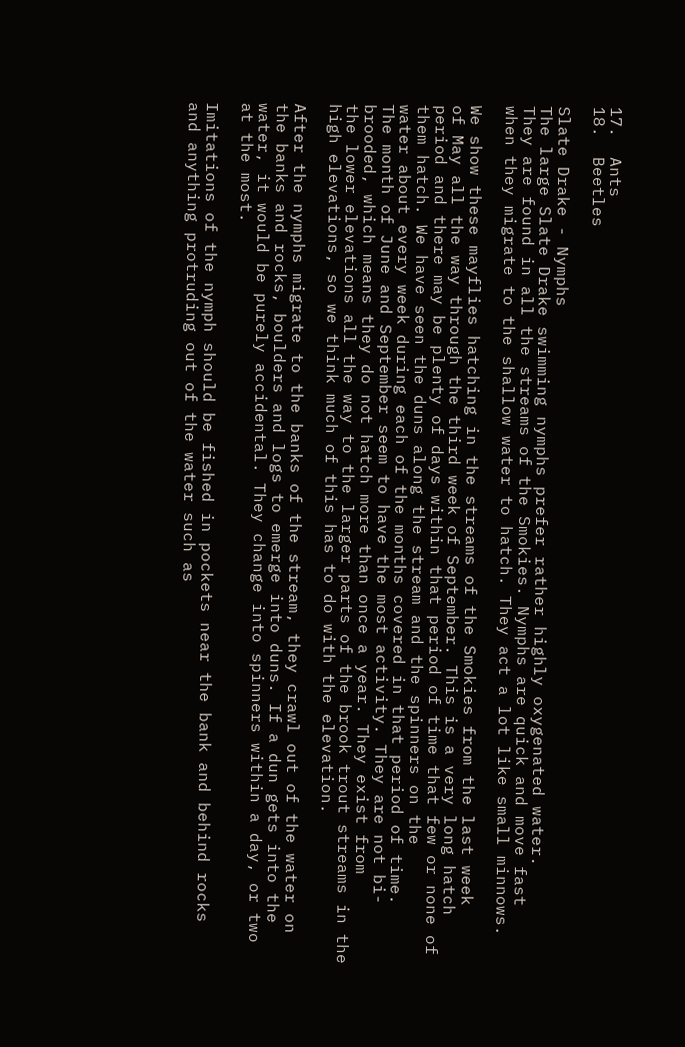17.  Ants
18.  Beetles

Slate Drake - Nymphs
The large Slate Drake swimming nymphs prefer rather highly oxygenated water.
They are found in all the streams of the Smokies. Nymphs are quick and move fast
when they migrate to the shallow water to hatch. They act a lot like small minnows.

We show these mayflies hatching in the streams of the Smokies from the last week
of May all the way through the third week of September. This is a very long hatch
period and there may be plenty of days within that period of time that few or none of
them hatch. We have seen the duns along the stream and the spinners on the
water about every week during each of the months covered in that period of time.
The month of June and September seem to have the most activity. They are not bi-
brooded, which means they do not hatch more than once a year. They exist from
the lower elevations all the way to the larger parts of the brook trout streams in the
high elevations, so we think much of this has to do with the elevation.

After the nymphs migrate to the banks of the stream, they crawl out of the water on
the banks and rocks, boulders and logs to emerge into duns. If a dun gets into the
water, it would be purely accidental. They change into spinners within a day, or two
at the most.

Imitations of the nymph should be fished in pockets near the bank and behind rocks
and anything protruding out of the water such as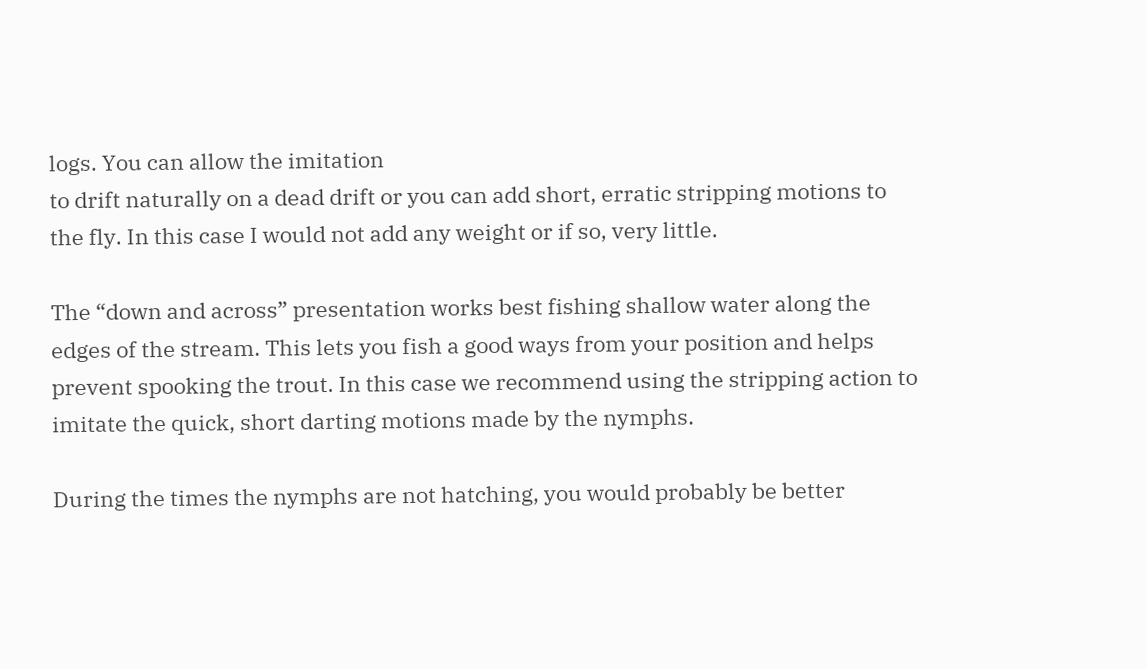logs. You can allow the imitation
to drift naturally on a dead drift or you can add short, erratic stripping motions to
the fly. In this case I would not add any weight or if so, very little.

The “down and across” presentation works best fishing shallow water along the
edges of the stream. This lets you fish a good ways from your position and helps
prevent spooking the trout. In this case we recommend using the stripping action to
imitate the quick, short darting motions made by the nymphs.

During the times the nymphs are not hatching, you would probably be better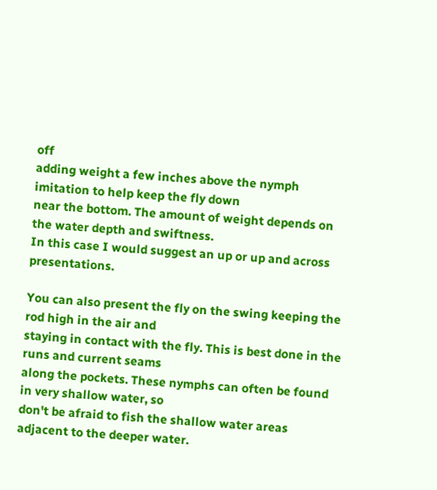off
adding weight a few inches above the nymph imitation to help keep the fly down
near the bottom. The amount of weight depends on the water depth and swiftness.
In this case I would suggest an up or up and across presentations.

You can also present the fly on the swing keeping the rod high in the air and
staying in contact with the fly. This is best done in the runs and current seams
along the pockets. These nymphs can often be found in very shallow water, so
don't be afraid to fish the shallow water areas adjacent to the deeper water.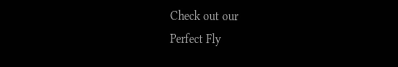Check out our
Perfect Fly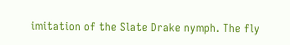imitation of the Slate Drake nymph. The fly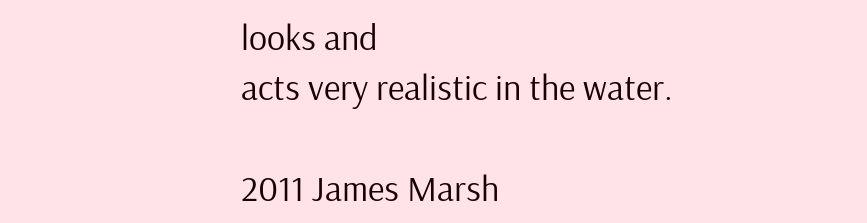looks and
acts very realistic in the water.

2011 James Marsh